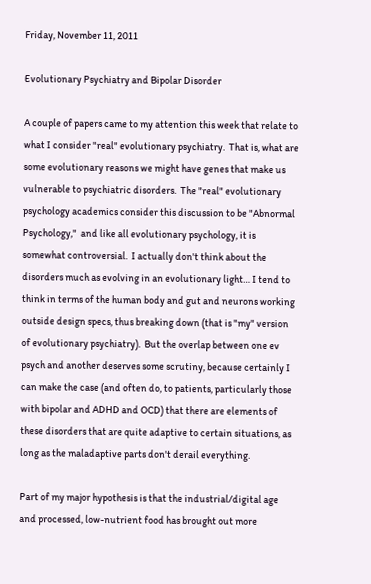Friday, November 11, 2011

Evolutionary Psychiatry and Bipolar Disorder

A couple of papers came to my attention this week that relate to what I consider "real" evolutionary psychiatry.  That is, what are some evolutionary reasons we might have genes that make us vulnerable to psychiatric disorders.  The "real" evolutionary psychology academics consider this discussion to be "Abnormal Psychology,"  and like all evolutionary psychology, it is somewhat controversial.  I actually don't think about the disorders much as evolving in an evolutionary light… I tend to think in terms of the human body and gut and neurons working outside design specs, thus breaking down (that is "my" version of evolutionary psychiatry).  But the overlap between one ev psych and another deserves some scrutiny, because certainly I can make the case (and often do, to patients, particularly those with bipolar and ADHD and OCD) that there are elements of these disorders that are quite adaptive to certain situations, as long as the maladaptive parts don't derail everything.

Part of my major hypothesis is that the industrial/digital age and processed, low-nutrient food has brought out more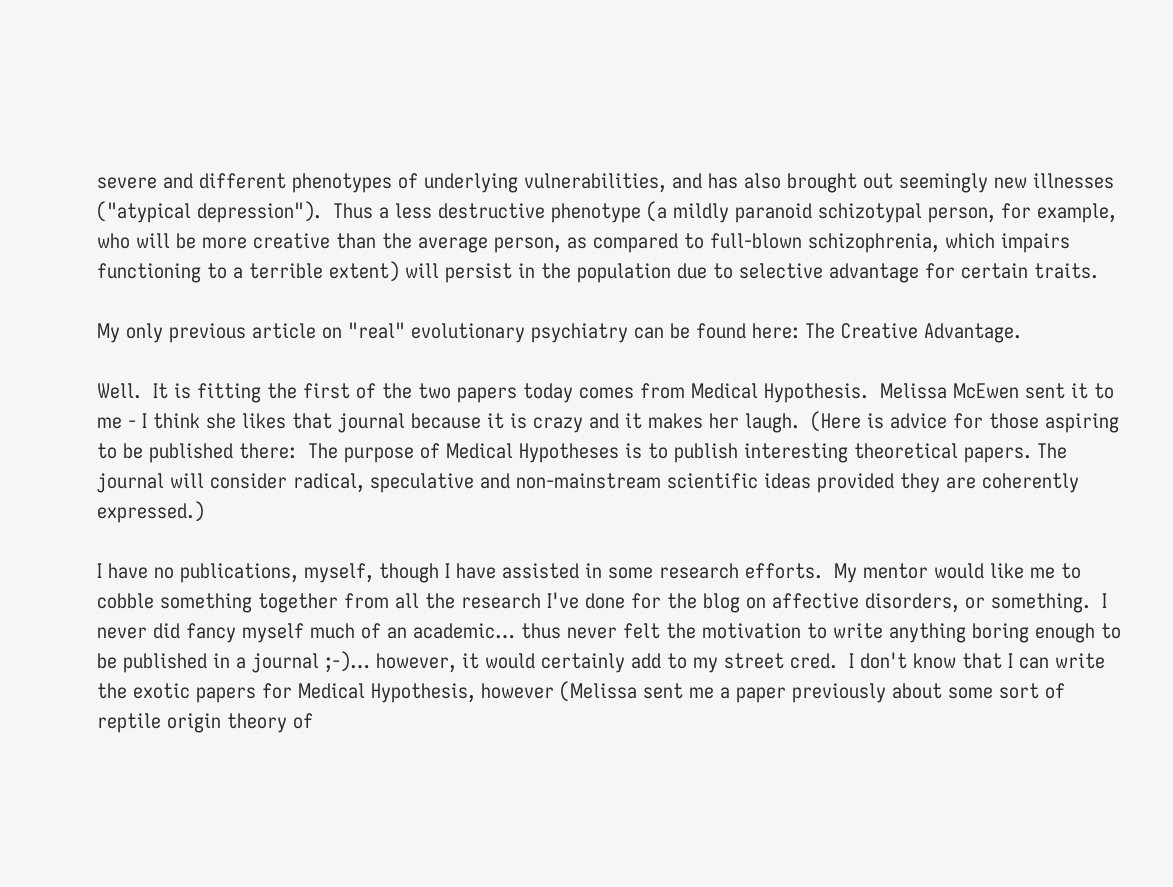severe and different phenotypes of underlying vulnerabilities, and has also brought out seemingly new illnesses ("atypical depression").  Thus a less destructive phenotype (a mildly paranoid schizotypal person, for example, who will be more creative than the average person, as compared to full-blown schizophrenia, which impairs functioning to a terrible extent) will persist in the population due to selective advantage for certain traits.

My only previous article on "real" evolutionary psychiatry can be found here: The Creative Advantage.

Well.  It is fitting the first of the two papers today comes from Medical Hypothesis.  Melissa McEwen sent it to me - I think she likes that journal because it is crazy and it makes her laugh.  (Here is advice for those aspiring to be published there:  The purpose of Medical Hypotheses is to publish interesting theoretical papers. The journal will consider radical, speculative and non-mainstream scientific ideas provided they are coherently expressed.)

I have no publications, myself, though I have assisted in some research efforts.  My mentor would like me to cobble something together from all the research I've done for the blog on affective disorders, or something.  I never did fancy myself much of an academic… thus never felt the motivation to write anything boring enough to be published in a journal ;-)… however, it would certainly add to my street cred.  I don't know that I can write the exotic papers for Medical Hypothesis, however (Melissa sent me a paper previously about some sort of reptile origin theory of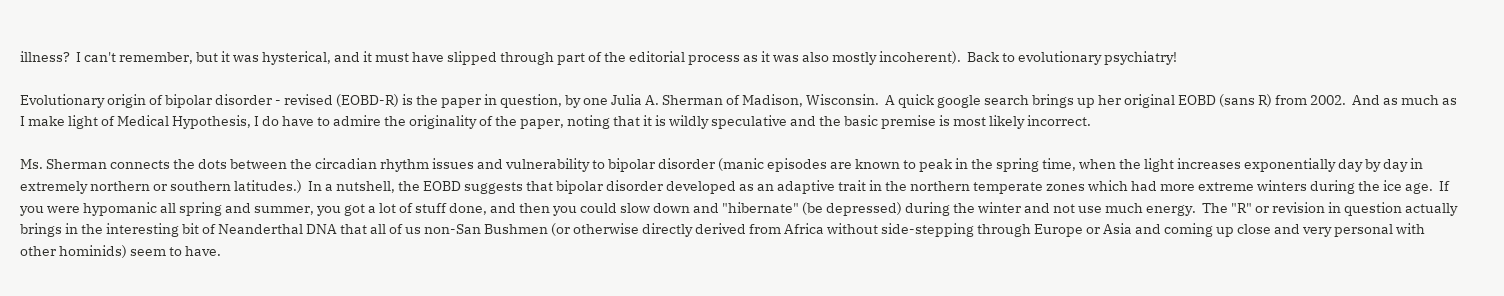illness?  I can't remember, but it was hysterical, and it must have slipped through part of the editorial process as it was also mostly incoherent).  Back to evolutionary psychiatry!

Evolutionary origin of bipolar disorder - revised (EOBD-R) is the paper in question, by one Julia A. Sherman of Madison, Wisconsin.  A quick google search brings up her original EOBD (sans R) from 2002.  And as much as I make light of Medical Hypothesis, I do have to admire the originality of the paper, noting that it is wildly speculative and the basic premise is most likely incorrect.

Ms. Sherman connects the dots between the circadian rhythm issues and vulnerability to bipolar disorder (manic episodes are known to peak in the spring time, when the light increases exponentially day by day in extremely northern or southern latitudes.)  In a nutshell, the EOBD suggests that bipolar disorder developed as an adaptive trait in the northern temperate zones which had more extreme winters during the ice age.  If you were hypomanic all spring and summer, you got a lot of stuff done, and then you could slow down and "hibernate" (be depressed) during the winter and not use much energy.  The "R" or revision in question actually brings in the interesting bit of Neanderthal DNA that all of us non-San Bushmen (or otherwise directly derived from Africa without side-stepping through Europe or Asia and coming up close and very personal with other hominids) seem to have.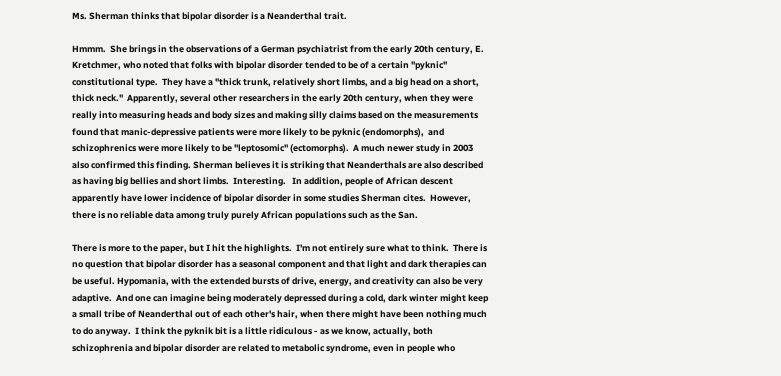Ms. Sherman thinks that bipolar disorder is a Neanderthal trait.

Hmmm.  She brings in the observations of a German psychiatrist from the early 20th century, E. Kretchmer, who noted that folks with bipolar disorder tended to be of a certain "pyknic" constitutional type.  They have a "thick trunk, relatively short limbs, and a big head on a short, thick neck."  Apparently, several other researchers in the early 20th century, when they were really into measuring heads and body sizes and making silly claims based on the measurements found that manic-depressive patients were more likely to be pyknic (endomorphs),  and schizophrenics were more likely to be "leptosomic" (ectomorphs).  A much newer study in 2003 also confirmed this finding. Sherman believes it is striking that Neanderthals are also described as having big bellies and short limbs.  Interesting.   In addition, people of African descent apparently have lower incidence of bipolar disorder in some studies Sherman cites.  However, there is no reliable data among truly purely African populations such as the San.

There is more to the paper, but I hit the highlights.  I'm not entirely sure what to think.  There is no question that bipolar disorder has a seasonal component and that light and dark therapies can be useful. Hypomania, with the extended bursts of drive, energy, and creativity can also be very adaptive.  And one can imagine being moderately depressed during a cold, dark winter might keep a small tribe of Neanderthal out of each other's hair, when there might have been nothing much to do anyway.  I think the pyknik bit is a little ridiculous - as we know, actually, both schizophrenia and bipolar disorder are related to metabolic syndrome, even in people who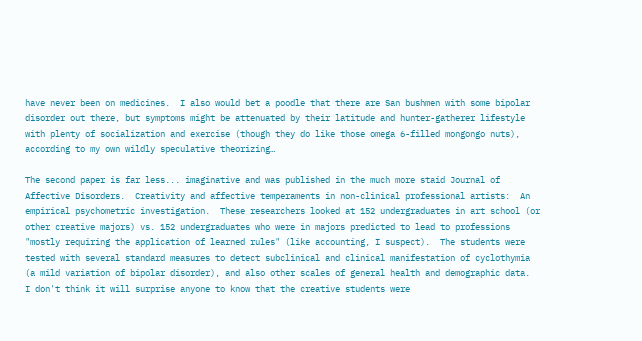have never been on medicines.  I also would bet a poodle that there are San bushmen with some bipolar disorder out there, but symptoms might be attenuated by their latitude and hunter-gatherer lifestyle with plenty of socialization and exercise (though they do like those omega 6-filled mongongo nuts), according to my own wildly speculative theorizing…

The second paper is far less... imaginative and was published in the much more staid Journal of Affective Disorders.  Creativity and affective temperaments in non-clinical professional artists:  An empirical psychometric investigation.  These researchers looked at 152 undergraduates in art school (or other creative majors) vs. 152 undergraduates who were in majors predicted to lead to professions "mostly requiring the application of learned rules" (like accounting, I suspect).  The students were tested with several standard measures to detect subclinical and clinical manifestation of cyclothymia (a mild variation of bipolar disorder), and also other scales of general health and demographic data.  I don't think it will surprise anyone to know that the creative students were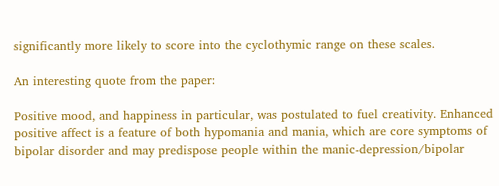significantly more likely to score into the cyclothymic range on these scales.

An interesting quote from the paper:

Positive mood, and happiness in particular, was postulated to fuel creativity. Enhanced positive affect is a feature of both hypomania and mania, which are core symptoms of bipolar disorder and may predispose people within the manic-depression/bipolar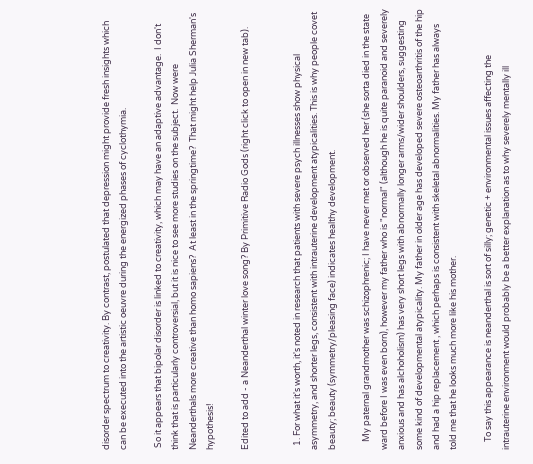disorder spectrum to creativity. By contrast, postulated that depression might provide fresh insights which can be executed into the artistic oeuvre during the energized phases of cyclothymia.

 So it appears that bipolar disorder is linked to creativity, which may have an adaptive advantage.  I don't think that is particularly controversial, but it is nice to see more studies on the subject.  Now were Neanderthals more creative than homo sapiens?  At least in the springtime?  That might help Julia Sherman's hypothesis!

Edited to add - a Neanderthal winter love song? By Primitive Radio Gods (right click to open in new tab).


  1. For what it's worth, it's noted in research that patients with severe psych illnesses show physical asymmetry, and shorter legs, consistent with intrauterine development atypicalities. This is why people covet beauty; beauty (symmetry/pleasing face) indicates healthy development.

    My paternal grandmother was schizophrenic; I have never met or observed her (she sorta died in the state ward before I was even born), however my father who is "normal" (although he is quite paranoid and severely anxious and has alchoholism) has very short legs with abnormally longer arms/wider shoulders, suggesting some kind of developmental atypicality. My father in older age has developed severe osteoarthritis of the hip and had a hip replacement , which perhaps is consistent with skeletal abnormalities. My father has always told me that he looks much more like his mother.

    To say this appearance is neanderthal is sort of silly; genetic + environmental issues affecting the intrauterine environment would probably be a better explanation as to why severely mentally ill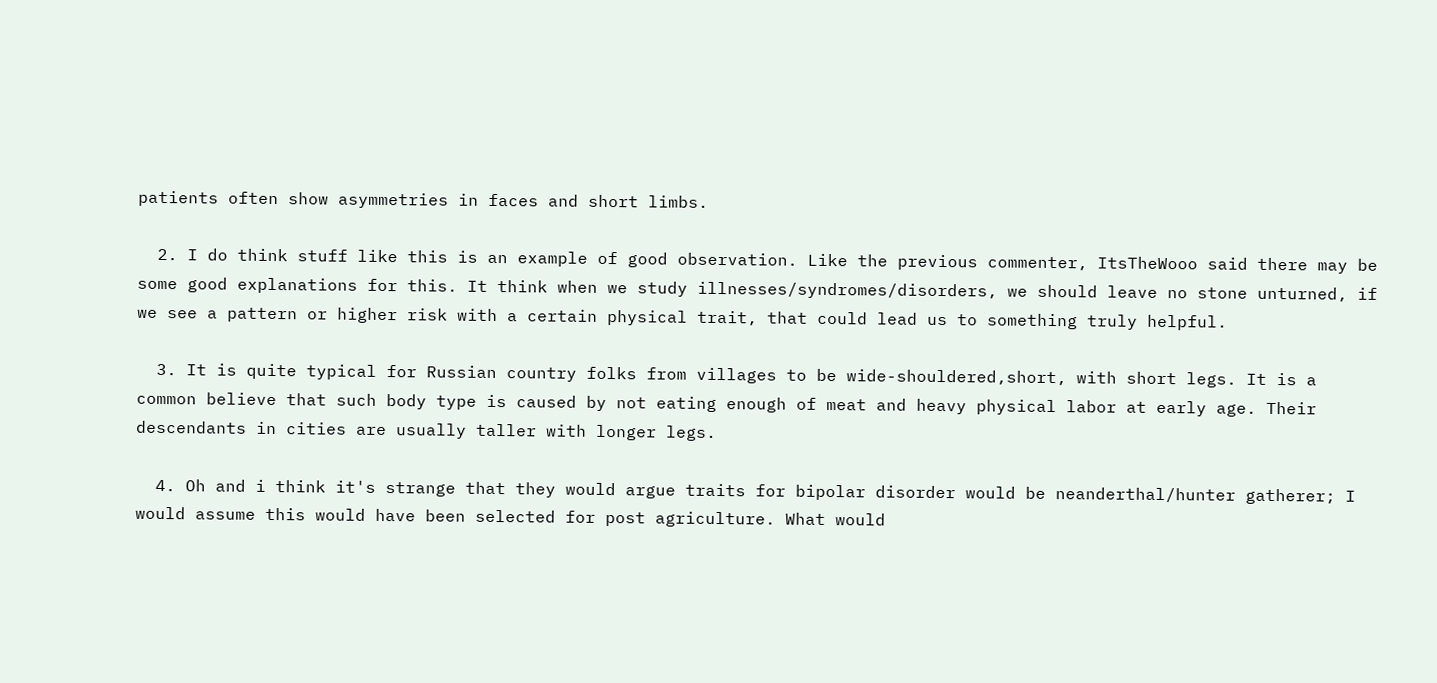patients often show asymmetries in faces and short limbs.

  2. I do think stuff like this is an example of good observation. Like the previous commenter, ItsTheWooo said there may be some good explanations for this. It think when we study illnesses/syndromes/disorders, we should leave no stone unturned, if we see a pattern or higher risk with a certain physical trait, that could lead us to something truly helpful.

  3. It is quite typical for Russian country folks from villages to be wide-shouldered,short, with short legs. It is a common believe that such body type is caused by not eating enough of meat and heavy physical labor at early age. Their descendants in cities are usually taller with longer legs.

  4. Oh and i think it's strange that they would argue traits for bipolar disorder would be neanderthal/hunter gatherer; I would assume this would have been selected for post agriculture. What would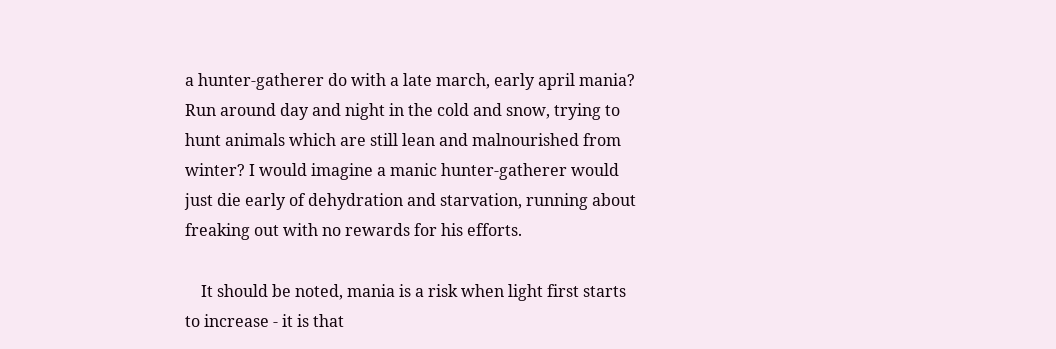a hunter-gatherer do with a late march, early april mania? Run around day and night in the cold and snow, trying to hunt animals which are still lean and malnourished from winter? I would imagine a manic hunter-gatherer would just die early of dehydration and starvation, running about freaking out with no rewards for his efforts.

    It should be noted, mania is a risk when light first starts to increase - it is that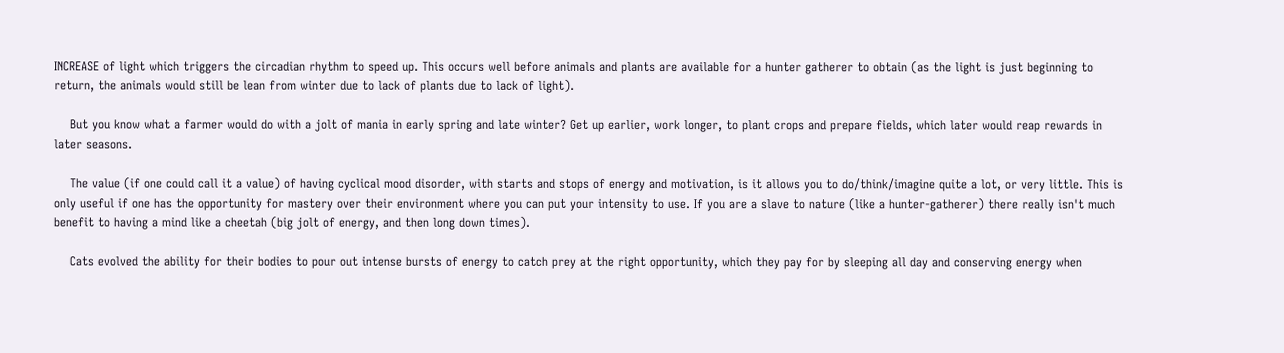INCREASE of light which triggers the circadian rhythm to speed up. This occurs well before animals and plants are available for a hunter gatherer to obtain (as the light is just beginning to return, the animals would still be lean from winter due to lack of plants due to lack of light).

    But you know what a farmer would do with a jolt of mania in early spring and late winter? Get up earlier, work longer, to plant crops and prepare fields, which later would reap rewards in later seasons.

    The value (if one could call it a value) of having cyclical mood disorder, with starts and stops of energy and motivation, is it allows you to do/think/imagine quite a lot, or very little. This is only useful if one has the opportunity for mastery over their environment where you can put your intensity to use. If you are a slave to nature (like a hunter-gatherer) there really isn't much benefit to having a mind like a cheetah (big jolt of energy, and then long down times).

    Cats evolved the ability for their bodies to pour out intense bursts of energy to catch prey at the right opportunity, which they pay for by sleeping all day and conserving energy when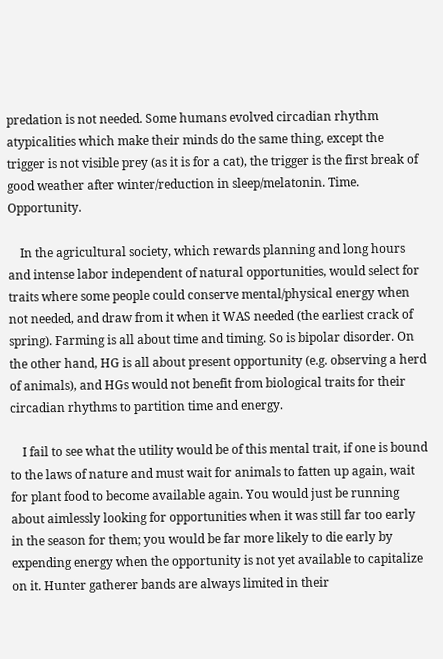predation is not needed. Some humans evolved circadian rhythm atypicalities which make their minds do the same thing, except the trigger is not visible prey (as it is for a cat), the trigger is the first break of good weather after winter/reduction in sleep/melatonin. Time. Opportunity.

    In the agricultural society, which rewards planning and long hours and intense labor independent of natural opportunities, would select for traits where some people could conserve mental/physical energy when not needed, and draw from it when it WAS needed (the earliest crack of spring). Farming is all about time and timing. So is bipolar disorder. On the other hand, HG is all about present opportunity (e.g. observing a herd of animals), and HGs would not benefit from biological traits for their circadian rhythms to partition time and energy.

    I fail to see what the utility would be of this mental trait, if one is bound to the laws of nature and must wait for animals to fatten up again, wait for plant food to become available again. You would just be running about aimlessly looking for opportunities when it was still far too early in the season for them; you would be far more likely to die early by expending energy when the opportunity is not yet available to capitalize on it. Hunter gatherer bands are always limited in their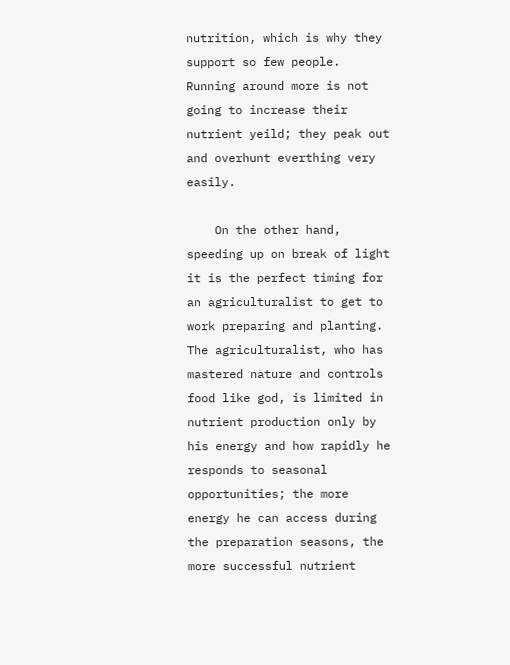nutrition, which is why they support so few people. Running around more is not going to increase their nutrient yeild; they peak out and overhunt everthing very easily.

    On the other hand, speeding up on break of light it is the perfect timing for an agriculturalist to get to work preparing and planting. The agriculturalist, who has mastered nature and controls food like god, is limited in nutrient production only by his energy and how rapidly he responds to seasonal opportunities; the more energy he can access during the preparation seasons, the more successful nutrient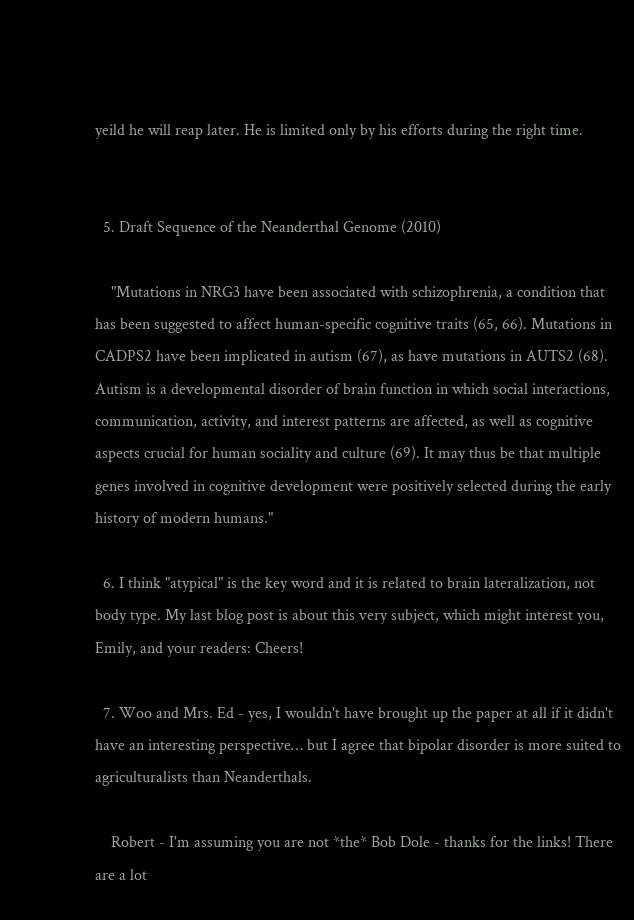yeild he will reap later. He is limited only by his efforts during the right time.


  5. Draft Sequence of the Neanderthal Genome (2010)

    "Mutations in NRG3 have been associated with schizophrenia, a condition that has been suggested to affect human-specific cognitive traits (65, 66). Mutations in CADPS2 have been implicated in autism (67), as have mutations in AUTS2 (68). Autism is a developmental disorder of brain function in which social interactions, communication, activity, and interest patterns are affected, as well as cognitive aspects crucial for human sociality and culture (69). It may thus be that multiple genes involved in cognitive development were positively selected during the early history of modern humans."

  6. I think "atypical" is the key word and it is related to brain lateralization, not body type. My last blog post is about this very subject, which might interest you, Emily, and your readers: Cheers!

  7. Woo and Mrs. Ed - yes, I wouldn't have brought up the paper at all if it didn't have an interesting perspective… but I agree that bipolar disorder is more suited to agriculturalists than Neanderthals.

    Robert - I'm assuming you are not *the* Bob Dole - thanks for the links! There are a lot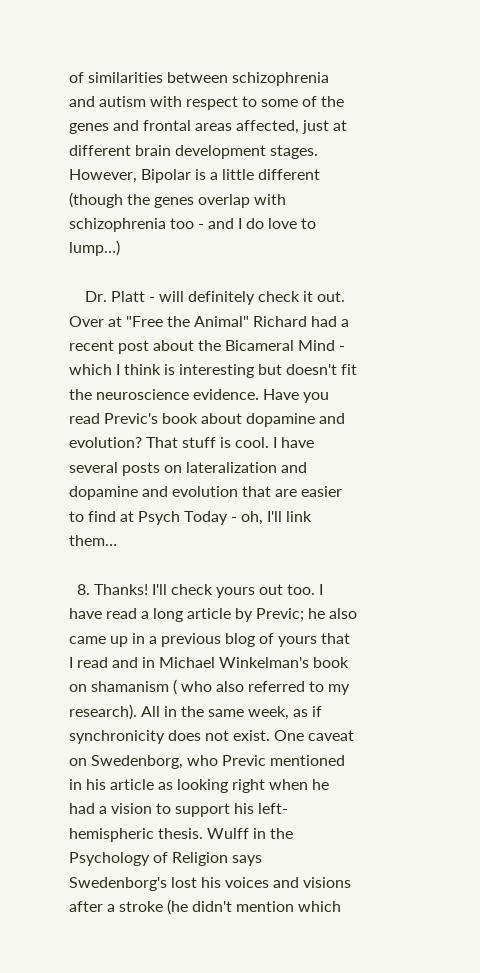of similarities between schizophrenia and autism with respect to some of the genes and frontal areas affected, just at different brain development stages. However, Bipolar is a little different (though the genes overlap with schizophrenia too - and I do love to lump…)

    Dr. Platt - will definitely check it out. Over at "Free the Animal" Richard had a recent post about the Bicameral Mind - which I think is interesting but doesn't fit the neuroscience evidence. Have you read Previc's book about dopamine and evolution? That stuff is cool. I have several posts on lateralization and dopamine and evolution that are easier to find at Psych Today - oh, I'll link them…

  8. Thanks! I'll check yours out too. I have read a long article by Previc; he also came up in a previous blog of yours that I read and in Michael Winkelman's book on shamanism ( who also referred to my research). All in the same week, as if synchronicity does not exist. One caveat on Swedenborg, who Previc mentioned in his article as looking right when he had a vision to support his left-hemispheric thesis. Wulff in the Psychology of Religion says Swedenborg's lost his voices and visions after a stroke (he didn't mention which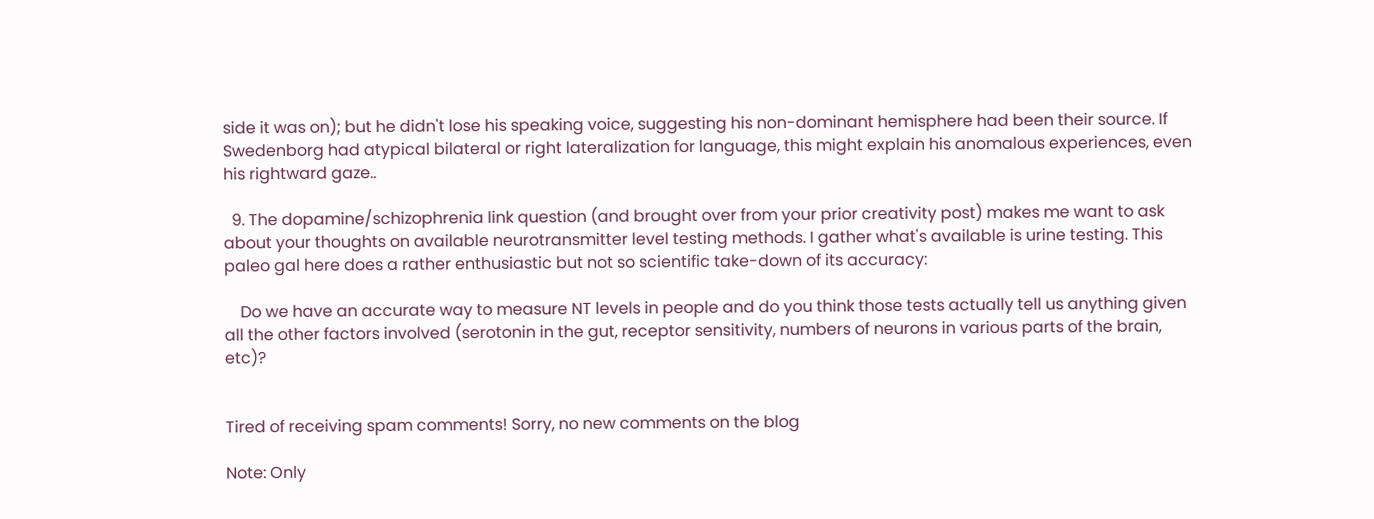side it was on); but he didn't lose his speaking voice, suggesting his non-dominant hemisphere had been their source. If Swedenborg had atypical bilateral or right lateralization for language, this might explain his anomalous experiences, even his rightward gaze..

  9. The dopamine/schizophrenia link question (and brought over from your prior creativity post) makes me want to ask about your thoughts on available neurotransmitter level testing methods. I gather what's available is urine testing. This paleo gal here does a rather enthusiastic but not so scientific take-down of its accuracy:

    Do we have an accurate way to measure NT levels in people and do you think those tests actually tell us anything given all the other factors involved (serotonin in the gut, receptor sensitivity, numbers of neurons in various parts of the brain, etc)?


Tired of receiving spam comments! Sorry, no new comments on the blog

Note: Only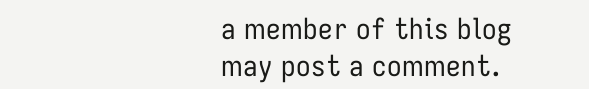a member of this blog may post a comment.